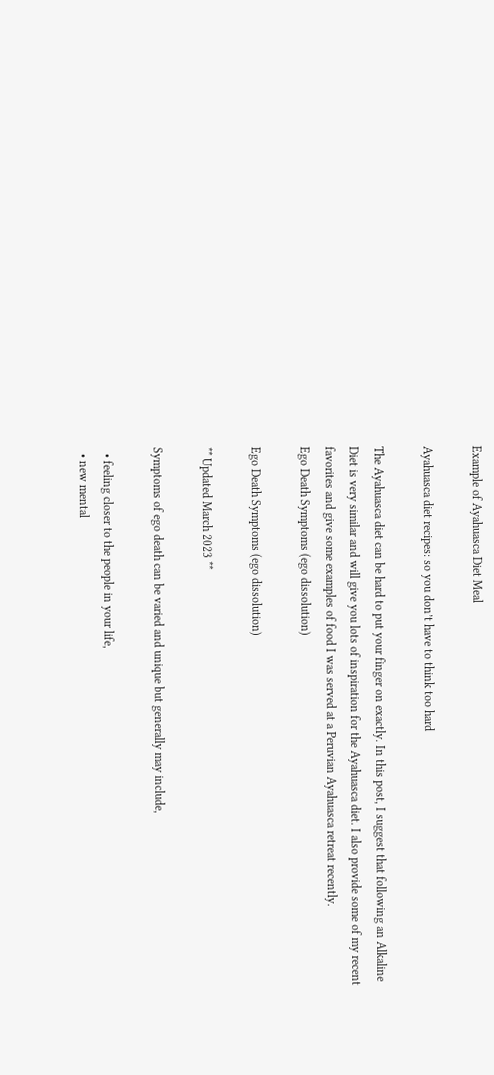Example of Ayahuasca Diet Meal

Ayahuasca diet recipes: so you don’t have to think too hard

The Ayahuasca diet can be hard to put your finger on exactly. In this post, I suggest that following an Alkaline Diet is very similar and will give you lots of inspiration for the Ayahuasca diet. I also provide some of my recent favorites and give some examples of food I was served at a Peruvian Ayahuasca retreat recently.
Ego Death Symptoms (ego dissolution)

Ego Death Symptoms (ego dissolution)

** Updated March 2023 **

Symptoms of ego death can be varied and unique but generally may include,

  • feeling closer to the people in your life,
  • new mental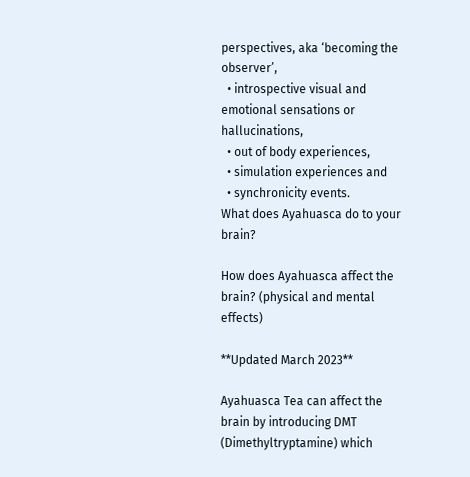perspectives, aka ‘becoming the observer’,
  • introspective visual and emotional sensations or hallucinations,
  • out of body experiences,
  • simulation experiences and
  • synchronicity events.
What does Ayahuasca do to your brain?

How does Ayahuasca affect the brain? (physical and mental effects)

**Updated March 2023**

Ayahuasca Tea can affect the brain by introducing DMT (Dimethyltryptamine) which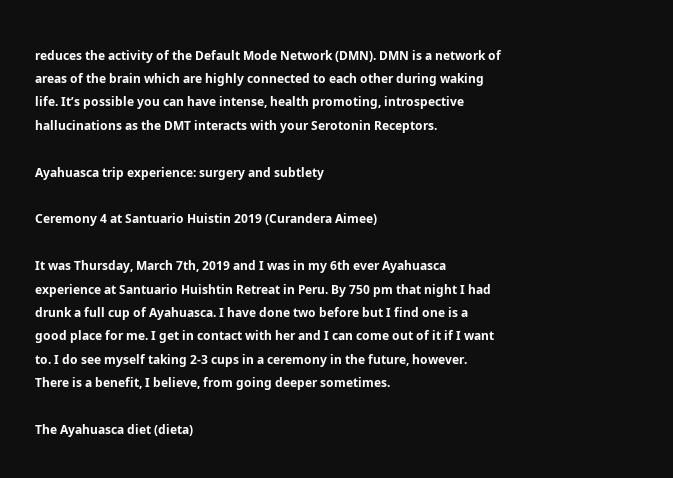reduces the activity of the Default Mode Network (DMN). DMN is a network of areas of the brain which are highly connected to each other during waking life. It’s possible you can have intense, health promoting, introspective hallucinations as the DMT interacts with your Serotonin Receptors.

Ayahuasca trip experience: surgery and subtlety

Ceremony 4 at Santuario Huistin 2019 (Curandera Aimee)

It was Thursday, March 7th, 2019 and I was in my 6th ever Ayahuasca experience at Santuario Huishtin Retreat in Peru. By 750 pm that night I had drunk a full cup of Ayahuasca. I have done two before but I find one is a good place for me. I get in contact with her and I can come out of it if I want to. I do see myself taking 2-3 cups in a ceremony in the future, however. There is a benefit, I believe, from going deeper sometimes.

The Ayahuasca diet (dieta)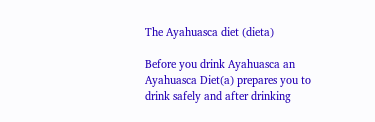The Ayahuasca diet (dieta)

Before you drink Ayahuasca an Ayahuasca Diet(a) prepares you to drink safely and after drinking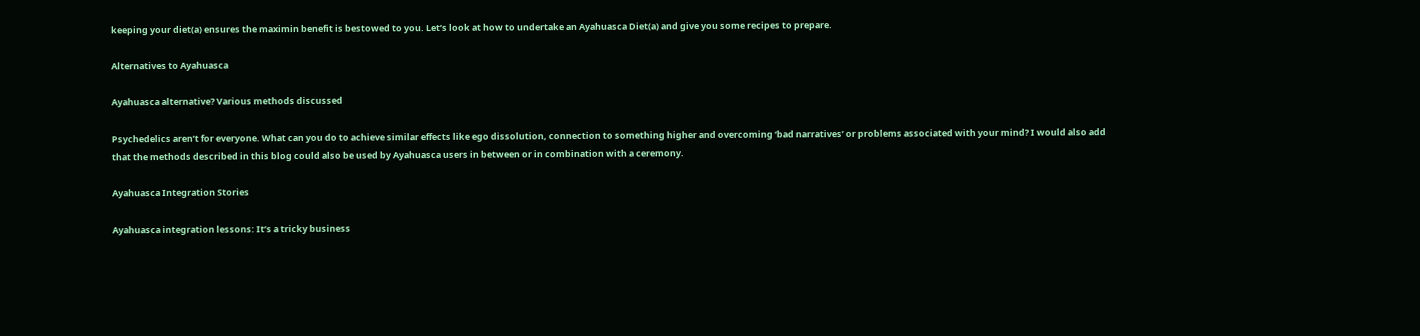keeping your diet(a) ensures the maximin benefit is bestowed to you. Let’s look at how to undertake an Ayahuasca Diet(a) and give you some recipes to prepare.

Alternatives to Ayahuasca

Ayahuasca alternative? Various methods discussed

Psychedelics aren’t for everyone. What can you do to achieve similar effects like ego dissolution, connection to something higher and overcoming ‘bad narratives’ or problems associated with your mind? I would also add that the methods described in this blog could also be used by Ayahuasca users in between or in combination with a ceremony.

Ayahuasca Integration Stories

Ayahuasca integration lessons: It’s a tricky business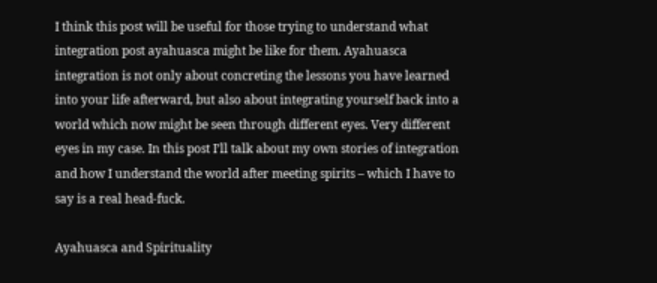I think this post will be useful for those trying to understand what integration post ayahuasca might be like for them. Ayahuasca integration is not only about concreting the lessons you have learned into your life afterward, but also about integrating yourself back into a world which now might be seen through different eyes. Very different eyes in my case. In this post I’ll talk about my own stories of integration and how I understand the world after meeting spirits – which I have to say is a real head-fuck.

Ayahuasca and Spirituality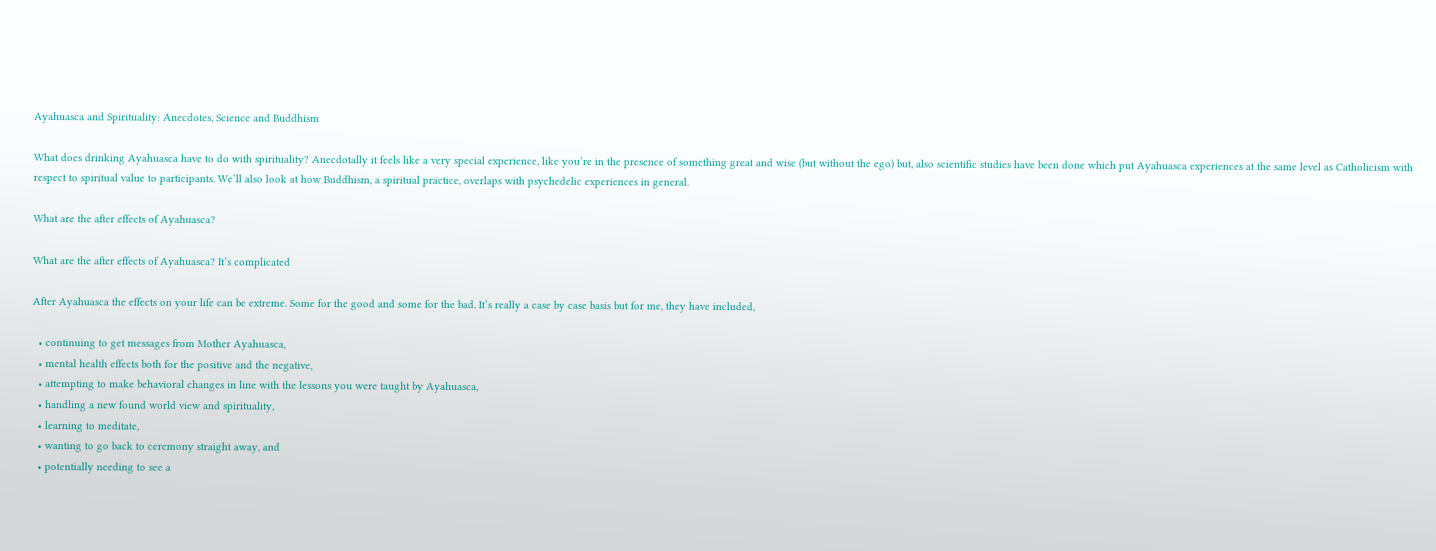Ayahuasca and Spirituality: Anecdotes, Science and Buddhism

What does drinking Ayahuasca have to do with spirituality? Anecdotally it feels like a very special experience, like you’re in the presence of something great and wise (but without the ego) but, also scientific studies have been done which put Ayahuasca experiences at the same level as Catholicism with respect to spiritual value to participants. We’ll also look at how Buddhism, a spiritual practice, overlaps with psychedelic experiences in general.

What are the after effects of Ayahuasca?

What are the after effects of Ayahuasca? It’s complicated

After Ayahuasca the effects on your life can be extreme. Some for the good and some for the bad. It’s really a case by case basis but for me, they have included,

  • continuing to get messages from Mother Ayahuasca,
  • mental health effects both for the positive and the negative,
  • attempting to make behavioral changes in line with the lessons you were taught by Ayahuasca,
  • handling a new found world view and spirituality,
  • learning to meditate,
  • wanting to go back to ceremony straight away, and
  • potentially needing to see a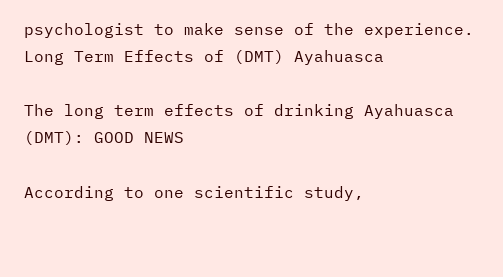psychologist to make sense of the experience.
Long Term Effects of (DMT) Ayahuasca

The long term effects of drinking Ayahuasca (DMT): GOOD NEWS

According to one scientific study,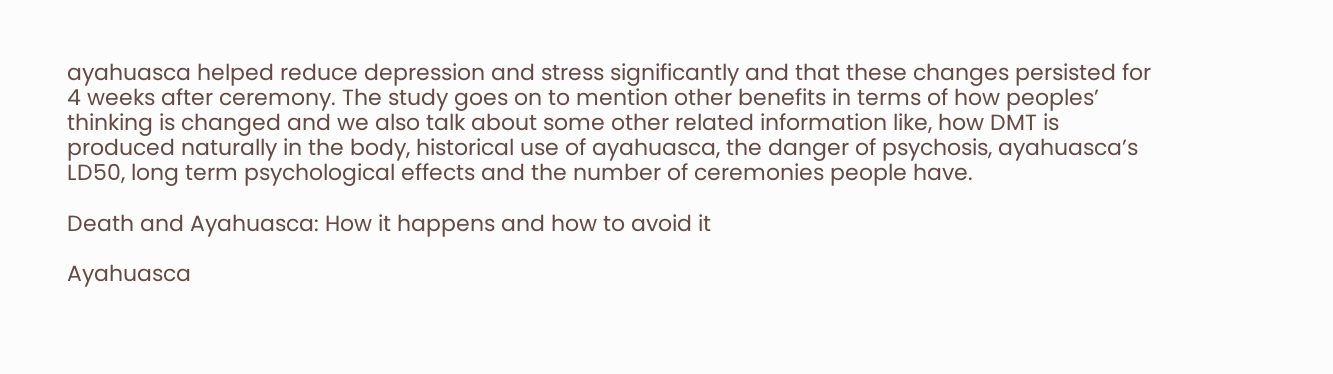ayahuasca helped reduce depression and stress significantly and that these changes persisted for 4 weeks after ceremony. The study goes on to mention other benefits in terms of how peoples’ thinking is changed and we also talk about some other related information like, how DMT is produced naturally in the body, historical use of ayahuasca, the danger of psychosis, ayahuasca’s LD50, long term psychological effects and the number of ceremonies people have.

Death and Ayahuasca: How it happens and how to avoid it

Ayahuasca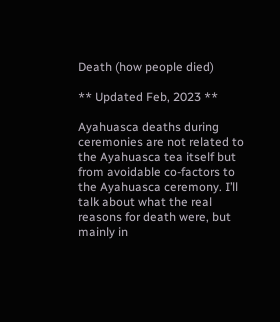Death (how people died)

** Updated Feb, 2023 **

Ayahuasca deaths during ceremonies are not related to the Ayahuasca tea itself but from avoidable co-factors to the Ayahuasca ceremony. I’ll talk about what the real reasons for death were, but mainly in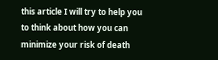this article I will try to help you to think about how you can minimize your risk of death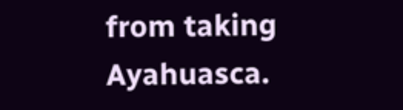from taking Ayahuasca.